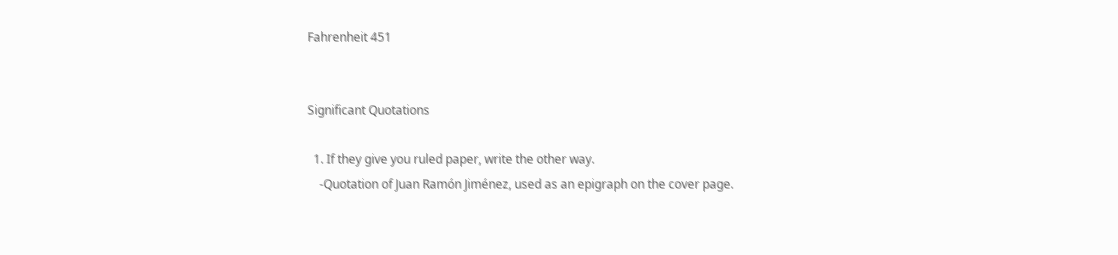Fahrenheit 451


Significant Quotations

  1. If they give you ruled paper, write the other way.
    -Quotation of Juan Ramón Jiménez, used as an epigraph on the cover page.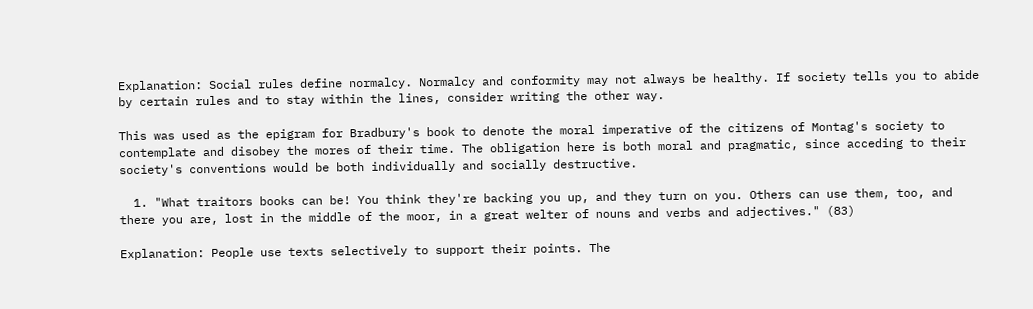Explanation: Social rules define normalcy. Normalcy and conformity may not always be healthy. If society tells you to abide by certain rules and to stay within the lines, consider writing the other way.

This was used as the epigram for Bradbury's book to denote the moral imperative of the citizens of Montag's society to contemplate and disobey the mores of their time. The obligation here is both moral and pragmatic, since acceding to their society's conventions would be both individually and socially destructive.

  1. "What traitors books can be! You think they're backing you up, and they turn on you. Others can use them, too, and there you are, lost in the middle of the moor, in a great welter of nouns and verbs and adjectives." (83)

Explanation: People use texts selectively to support their points. The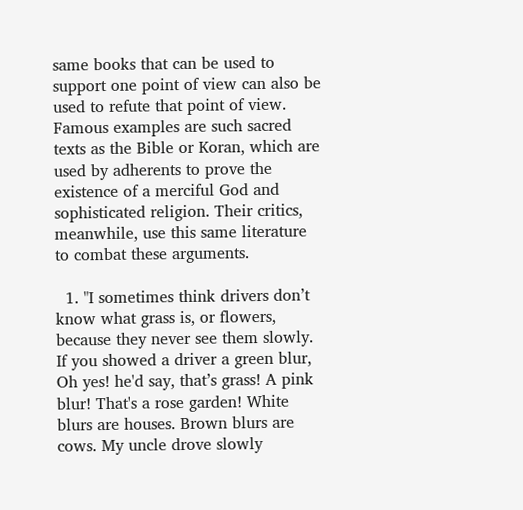same books that can be used to support one point of view can also be used to refute that point of view. Famous examples are such sacred texts as the Bible or Koran, which are used by adherents to prove the existence of a merciful God and sophisticated religion. Their critics, meanwhile, use this same literature to combat these arguments.

  1. "I sometimes think drivers don’t know what grass is, or flowers, because they never see them slowly. If you showed a driver a green blur, Oh yes! he'd say, that’s grass! A pink blur! That's a rose garden! White blurs are houses. Brown blurs are cows. My uncle drove slowly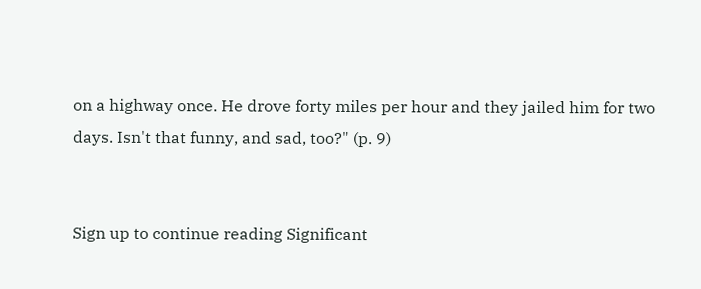on a highway once. He drove forty miles per hour and they jailed him for two days. Isn't that funny, and sad, too?" (p. 9)


Sign up to continue reading Significant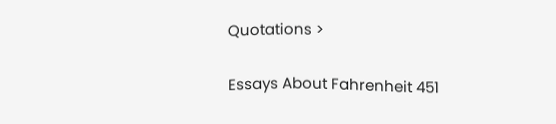Quotations >

Essays About Fahrenheit 451